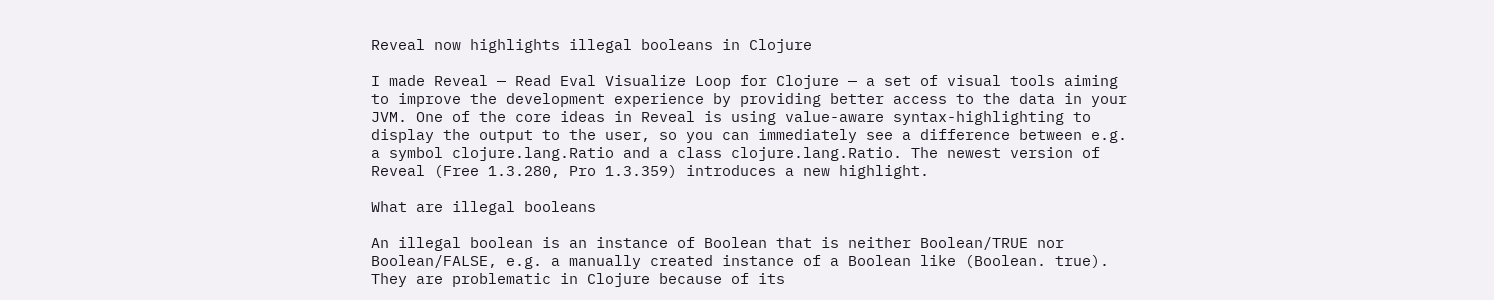Reveal now highlights illegal booleans in Clojure

I made Reveal — Read Eval Visualize Loop for Clojure — a set of visual tools aiming to improve the development experience by providing better access to the data in your JVM. One of the core ideas in Reveal is using value-aware syntax-highlighting to display the output to the user, so you can immediately see a difference between e.g. a symbol clojure.lang.Ratio and a class clojure.lang.Ratio. The newest version of Reveal (Free 1.3.280, Pro 1.3.359) introduces a new highlight.

What are illegal booleans

An illegal boolean is an instance of Boolean that is neither Boolean/TRUE nor Boolean/FALSE, e.g. a manually created instance of a Boolean like (Boolean. true). They are problematic in Clojure because of its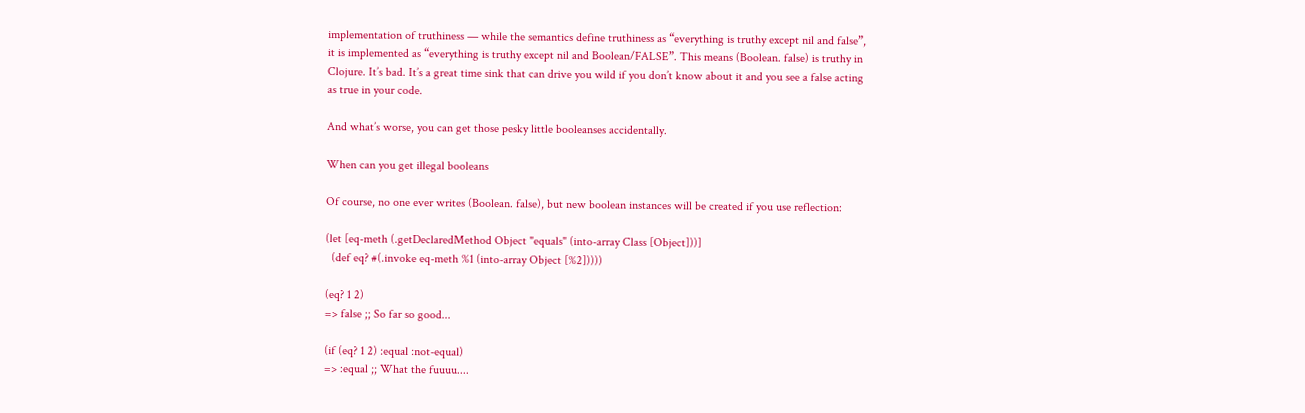implementation of truthiness — while the semantics define truthiness as “everything is truthy except nil and false”, it is implemented as “everything is truthy except nil and Boolean/FALSE”. This means (Boolean. false) is truthy in Clojure. It’s bad. It’s a great time sink that can drive you wild if you don’t know about it and you see a false acting as true in your code.

And what’s worse, you can get those pesky little booleanses accidentally.

When can you get illegal booleans

Of course, no one ever writes (Boolean. false), but new boolean instances will be created if you use reflection:

(let [eq-meth (.getDeclaredMethod Object "equals" (into-array Class [Object]))]
  (def eq? #(.invoke eq-meth %1 (into-array Object [%2]))))

(eq? 1 2)
=> false ;; So far so good...

(if (eq? 1 2) :equal :not-equal)
=> :equal ;; What the fuuuu....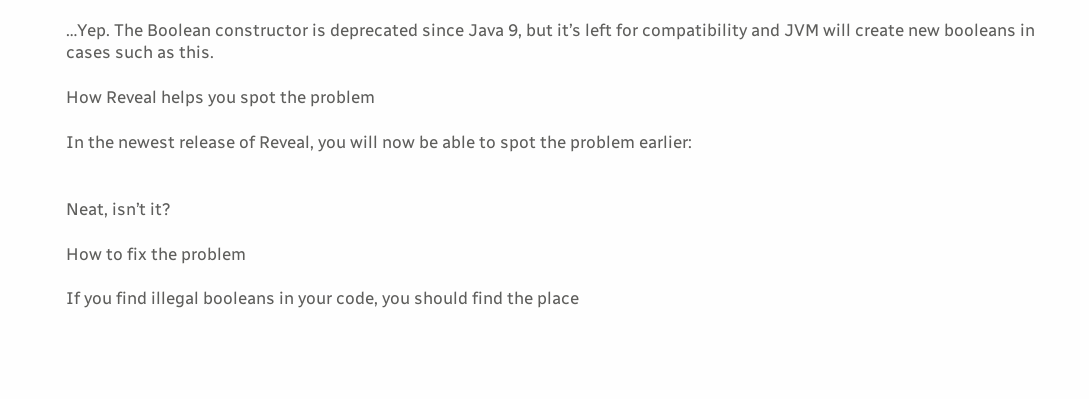…Yep. The Boolean constructor is deprecated since Java 9, but it’s left for compatibility and JVM will create new booleans in cases such as this.

How Reveal helps you spot the problem

In the newest release of Reveal, you will now be able to spot the problem earlier:


Neat, isn’t it?

How to fix the problem

If you find illegal booleans in your code, you should find the place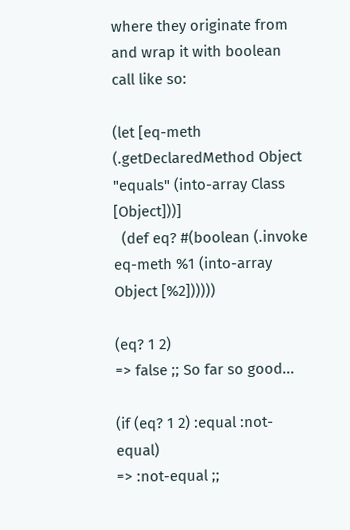where they originate from and wrap it with boolean call like so:

(let [eq-meth (.getDeclaredMethod Object "equals" (into-array Class [Object]))]
  (def eq? #(boolean (.invoke eq-meth %1 (into-array Object [%2])))))

(eq? 1 2)
=> false ;; So far so good...

(if (eq? 1 2) :equal :not-equal)
=> :not-equal ;;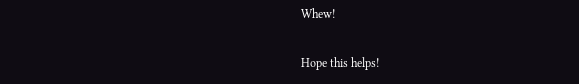Whew!

Hope this helps!